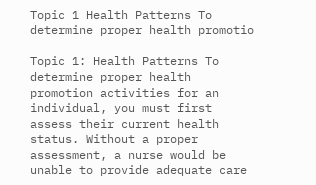Topic 1 Health Patterns To determine proper health promotio

Topic 1: Health Patterns To determine proper health promotion activities for an individual, you must first assess their current health status. Without a proper assessment, a nurse would be unable to provide adequate care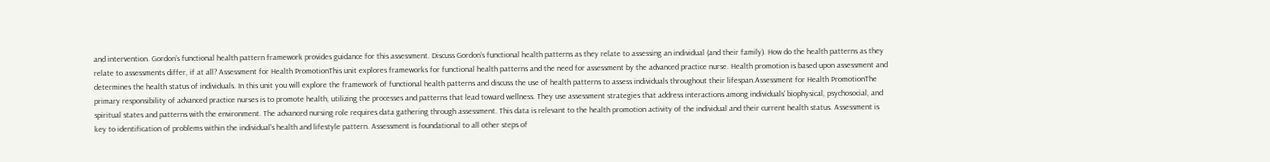and intervention. Gordon’s functional health pattern framework provides guidance for this assessment. Discuss Gordon’s functional health patterns as they relate to assessing an individual (and their family). How do the health patterns as they relate to assessments differ, if at all? Assessment for Health PromotionThis unit explores frameworks for functional health patterns and the need for assessment by the advanced practice nurse. Health promotion is based upon assessment and determines the health status of individuals. In this unit you will explore the framework of functional health patterns and discuss the use of health patterns to assess individuals throughout their lifespan.Assessment for Health PromotionThe primary responsibility of advanced practice nurses is to promote health, utilizing the processes and patterns that lead toward wellness. They use assessment strategies that address interactions among individuals’ biophysical, psychosocial, and spiritual states and patterns with the environment. The advanced nursing role requires data gathering through assessment. This data is relevant to the health promotion activity of the individual and their current health status. Assessment is key to identification of problems within the individual’s health and lifestyle pattern. Assessment is foundational to all other steps of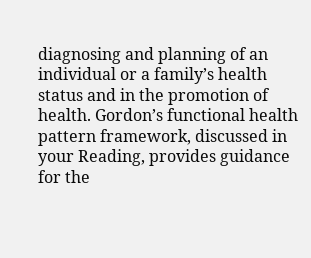diagnosing and planning of an individual or a family’s health status and in the promotion of health. Gordon’s functional health pattern framework, discussed in your Reading, provides guidance for the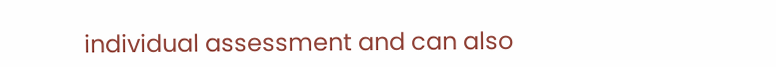individual assessment and can also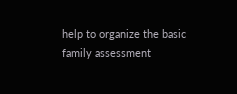help to organize the basic family assessment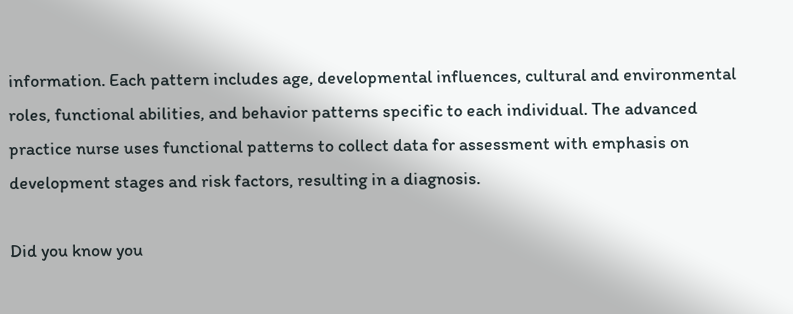information. Each pattern includes age, developmental influences, cultural and environmental roles, functional abilities, and behavior patterns specific to each individual. The advanced practice nurse uses functional patterns to collect data for assessment with emphasis on development stages and risk factors, resulting in a diagnosis.

Did you know you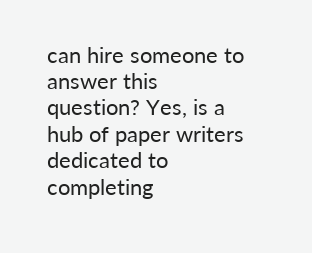can hire someone to answer this question? Yes, is a hub of paper writers dedicated to completing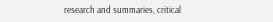research and summaries, critical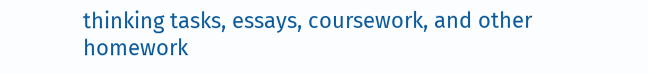thinking tasks, essays, coursework, and other homework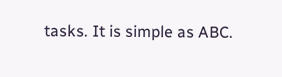tasks. It is simple as ABC.